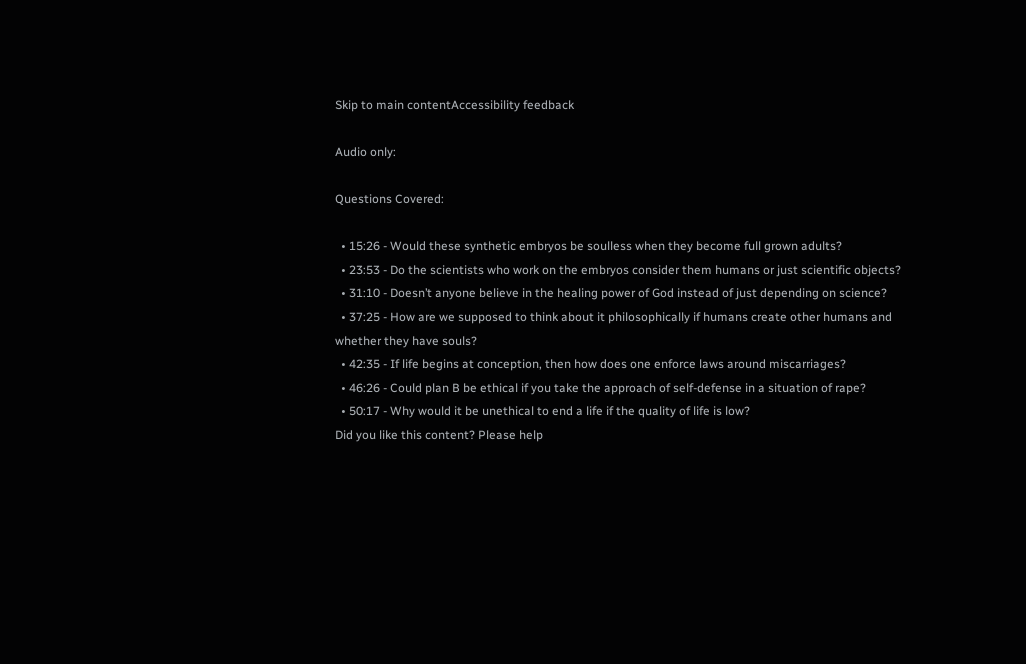Skip to main contentAccessibility feedback

Audio only:

Questions Covered:

  • 15:26 - Would these synthetic embryos be soulless when they become full grown adults?
  • 23:53 - Do the scientists who work on the embryos consider them humans or just scientific objects?
  • 31:10 - Doesn’t anyone believe in the healing power of God instead of just depending on science?
  • 37:25 - How are we supposed to think about it philosophically if humans create other humans and whether they have souls?
  • 42:35 - If life begins at conception, then how does one enforce laws around miscarriages?
  • 46:26 - Could plan B be ethical if you take the approach of self-defense in a situation of rape?
  • 50:17 - Why would it be unethical to end a life if the quality of life is low?
Did you like this content? Please help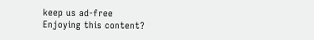keep us ad-free
Enjoying this content?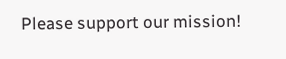Please support our mission!